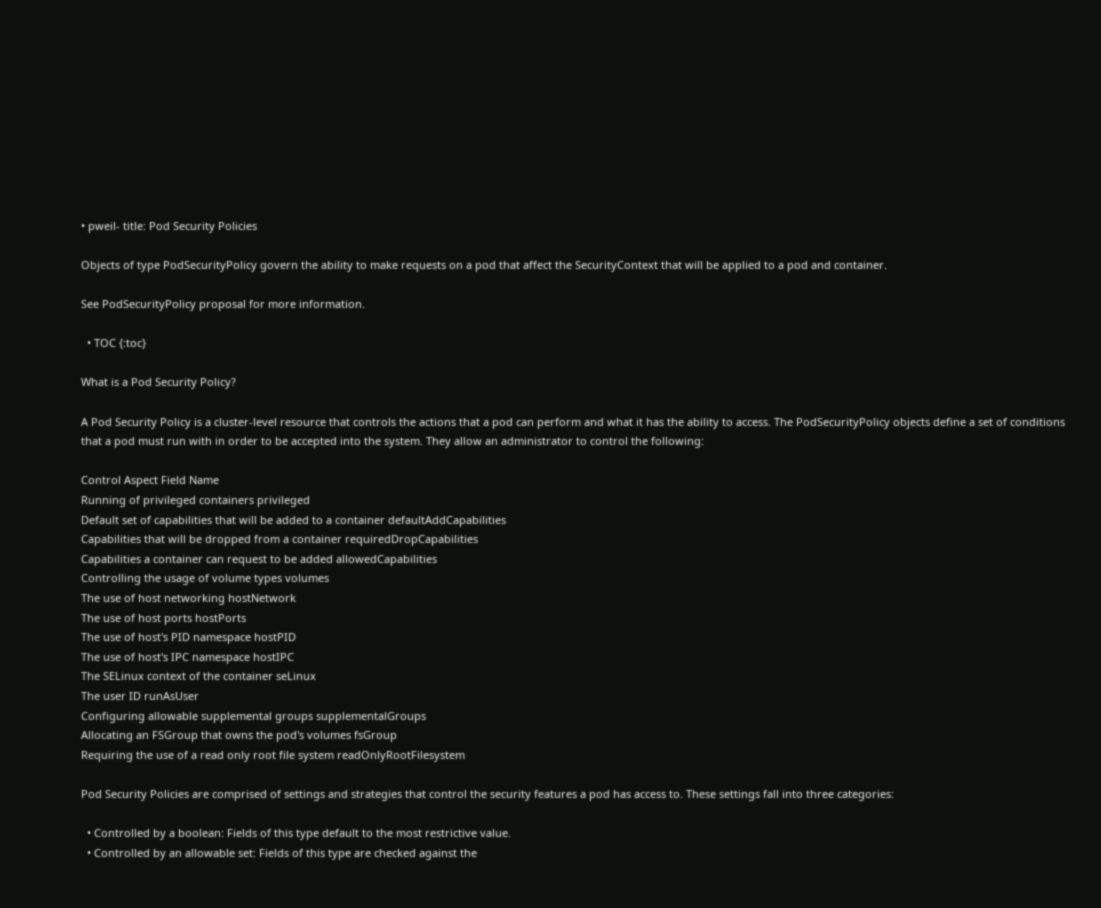• pweil- title: Pod Security Policies

Objects of type PodSecurityPolicy govern the ability to make requests on a pod that affect the SecurityContext that will be applied to a pod and container.

See PodSecurityPolicy proposal for more information.

  • TOC {:toc}

What is a Pod Security Policy?

A Pod Security Policy is a cluster-level resource that controls the actions that a pod can perform and what it has the ability to access. The PodSecurityPolicy objects define a set of conditions that a pod must run with in order to be accepted into the system. They allow an administrator to control the following:

Control Aspect Field Name
Running of privileged containers privileged
Default set of capabilities that will be added to a container defaultAddCapabilities
Capabilities that will be dropped from a container requiredDropCapabilities
Capabilities a container can request to be added allowedCapabilities
Controlling the usage of volume types volumes
The use of host networking hostNetwork
The use of host ports hostPorts
The use of host's PID namespace hostPID
The use of host's IPC namespace hostIPC
The SELinux context of the container seLinux
The user ID runAsUser
Configuring allowable supplemental groups supplementalGroups
Allocating an FSGroup that owns the pod's volumes fsGroup
Requiring the use of a read only root file system readOnlyRootFilesystem

Pod Security Policies are comprised of settings and strategies that control the security features a pod has access to. These settings fall into three categories:

  • Controlled by a boolean: Fields of this type default to the most restrictive value.
  • Controlled by an allowable set: Fields of this type are checked against the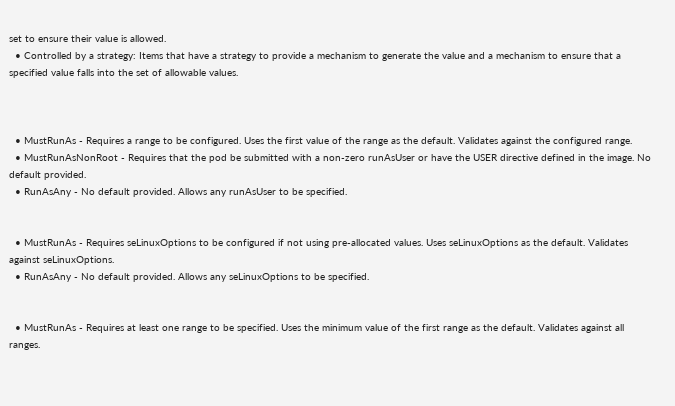set to ensure their value is allowed.
  • Controlled by a strategy: Items that have a strategy to provide a mechanism to generate the value and a mechanism to ensure that a specified value falls into the set of allowable values.



  • MustRunAs - Requires a range to be configured. Uses the first value of the range as the default. Validates against the configured range.
  • MustRunAsNonRoot - Requires that the pod be submitted with a non-zero runAsUser or have the USER directive defined in the image. No default provided.
  • RunAsAny - No default provided. Allows any runAsUser to be specified.


  • MustRunAs - Requires seLinuxOptions to be configured if not using pre-allocated values. Uses seLinuxOptions as the default. Validates against seLinuxOptions.
  • RunAsAny - No default provided. Allows any seLinuxOptions to be specified.


  • MustRunAs - Requires at least one range to be specified. Uses the minimum value of the first range as the default. Validates against all ranges.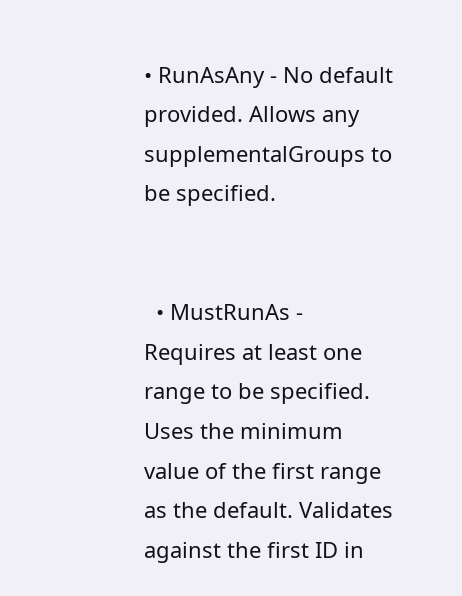• RunAsAny - No default provided. Allows any supplementalGroups to be specified.


  • MustRunAs - Requires at least one range to be specified. Uses the minimum value of the first range as the default. Validates against the first ID in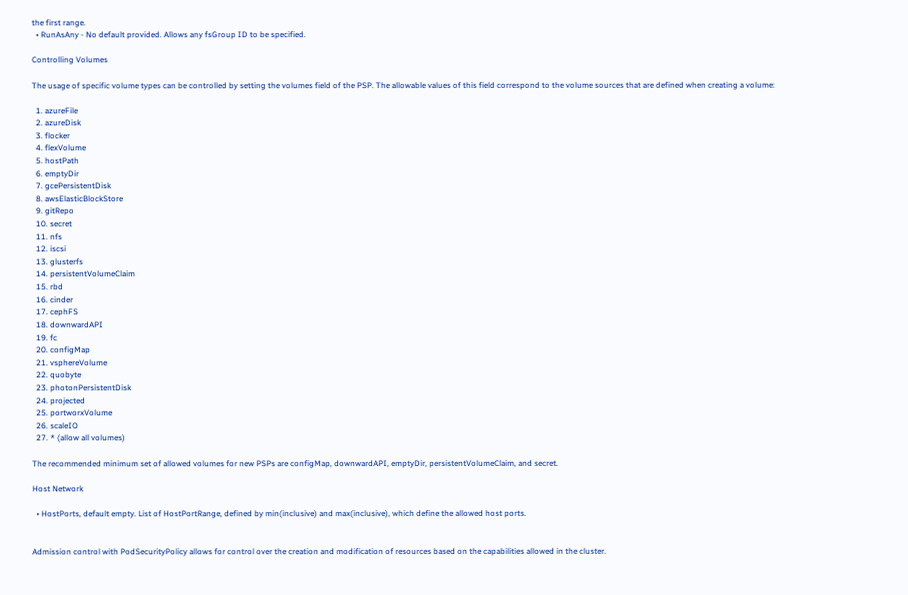the first range.
  • RunAsAny - No default provided. Allows any fsGroup ID to be specified.

Controlling Volumes

The usage of specific volume types can be controlled by setting the volumes field of the PSP. The allowable values of this field correspond to the volume sources that are defined when creating a volume:

  1. azureFile
  2. azureDisk
  3. flocker
  4. flexVolume
  5. hostPath
  6. emptyDir
  7. gcePersistentDisk
  8. awsElasticBlockStore
  9. gitRepo
  10. secret
  11. nfs
  12. iscsi
  13. glusterfs
  14. persistentVolumeClaim
  15. rbd
  16. cinder
  17. cephFS
  18. downwardAPI
  19. fc
  20. configMap
  21. vsphereVolume
  22. quobyte
  23. photonPersistentDisk
  24. projected
  25. portworxVolume
  26. scaleIO
  27. * (allow all volumes)

The recommended minimum set of allowed volumes for new PSPs are configMap, downwardAPI, emptyDir, persistentVolumeClaim, and secret.

Host Network

  • HostPorts, default empty. List of HostPortRange, defined by min(inclusive) and max(inclusive), which define the allowed host ports.


Admission control with PodSecurityPolicy allows for control over the creation and modification of resources based on the capabilities allowed in the cluster.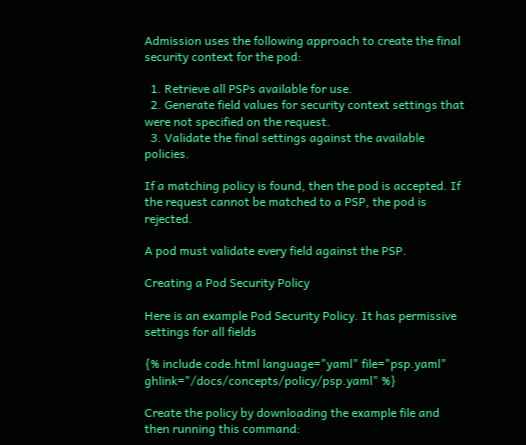Admission uses the following approach to create the final security context for the pod:

  1. Retrieve all PSPs available for use.
  2. Generate field values for security context settings that were not specified on the request.
  3. Validate the final settings against the available policies.

If a matching policy is found, then the pod is accepted. If the request cannot be matched to a PSP, the pod is rejected.

A pod must validate every field against the PSP.

Creating a Pod Security Policy

Here is an example Pod Security Policy. It has permissive settings for all fields

{% include code.html language="yaml" file="psp.yaml" ghlink="/docs/concepts/policy/psp.yaml" %}

Create the policy by downloading the example file and then running this command: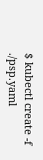$ kubectl create -f ./psp.yaml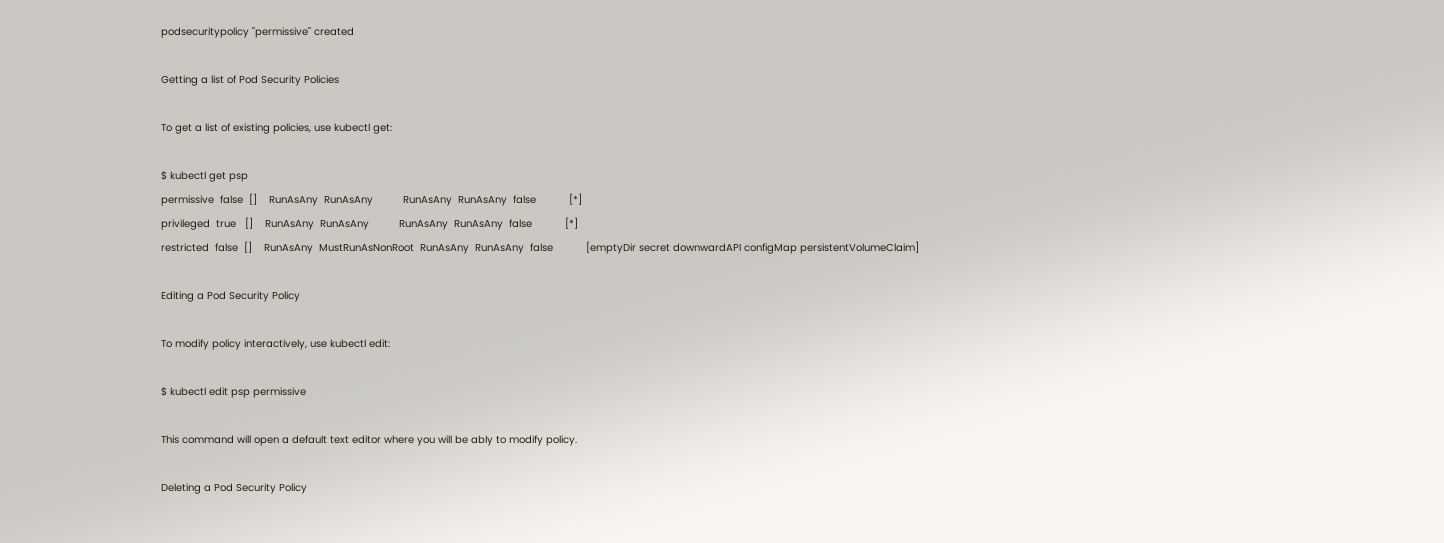podsecuritypolicy "permissive" created

Getting a list of Pod Security Policies

To get a list of existing policies, use kubectl get:

$ kubectl get psp
permissive  false  []    RunAsAny  RunAsAny          RunAsAny  RunAsAny  false           [*]
privileged  true   []    RunAsAny  RunAsAny          RunAsAny  RunAsAny  false           [*]
restricted  false  []    RunAsAny  MustRunAsNonRoot  RunAsAny  RunAsAny  false           [emptyDir secret downwardAPI configMap persistentVolumeClaim]

Editing a Pod Security Policy

To modify policy interactively, use kubectl edit:

$ kubectl edit psp permissive

This command will open a default text editor where you will be ably to modify policy.

Deleting a Pod Security Policy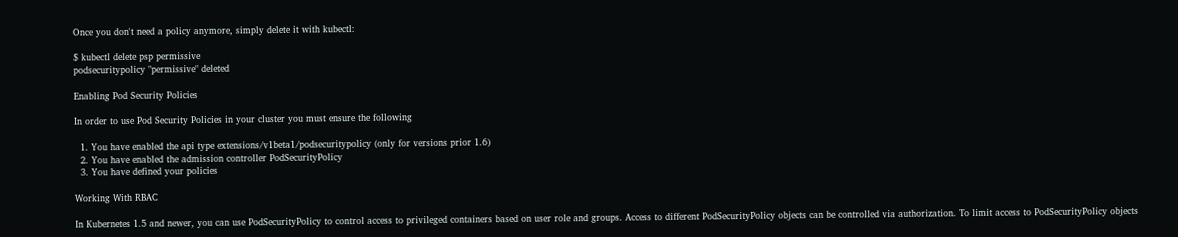Once you don't need a policy anymore, simply delete it with kubectl:

$ kubectl delete psp permissive
podsecuritypolicy "permissive" deleted

Enabling Pod Security Policies

In order to use Pod Security Policies in your cluster you must ensure the following

  1. You have enabled the api type extensions/v1beta1/podsecuritypolicy (only for versions prior 1.6)
  2. You have enabled the admission controller PodSecurityPolicy
  3. You have defined your policies

Working With RBAC

In Kubernetes 1.5 and newer, you can use PodSecurityPolicy to control access to privileged containers based on user role and groups. Access to different PodSecurityPolicy objects can be controlled via authorization. To limit access to PodSecurityPolicy objects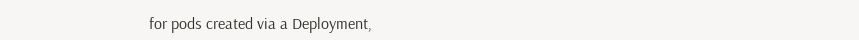for pods created via a Deployment,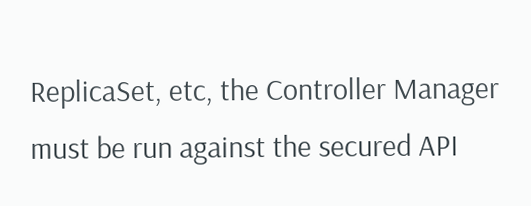ReplicaSet, etc, the Controller Manager must be run against the secured API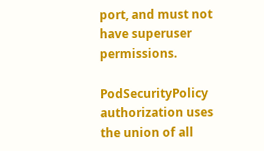port, and must not have superuser permissions.

PodSecurityPolicy authorization uses the union of all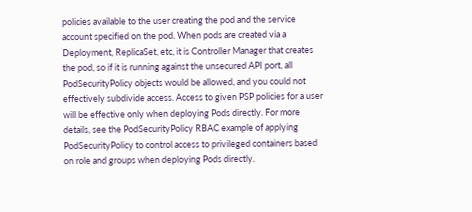policies available to the user creating the pod and the service account specified on the pod. When pods are created via a Deployment, ReplicaSet, etc, it is Controller Manager that creates the pod, so if it is running against the unsecured API port, all PodSecurityPolicy objects would be allowed, and you could not effectively subdivide access. Access to given PSP policies for a user will be effective only when deploying Pods directly. For more details, see the PodSecurityPolicy RBAC example of applying PodSecurityPolicy to control access to privileged containers based on role and groups when deploying Pods directly.